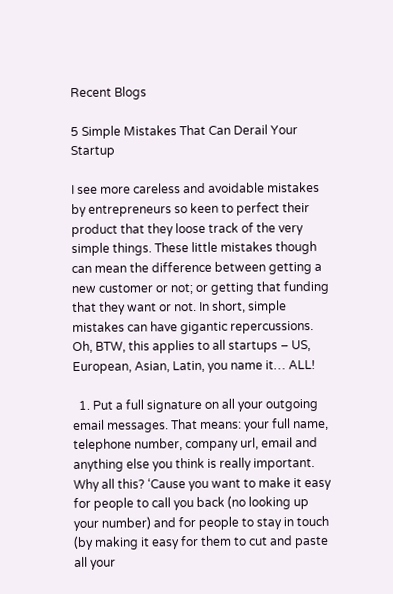Recent Blogs

5 Simple Mistakes That Can Derail Your Startup

I see more careless and avoidable mistakes by entrepreneurs so keen to perfect their product that they loose track of the very simple things. These little mistakes though can mean the difference between getting a new customer or not; or getting that funding that they want or not. In short, simple mistakes can have gigantic repercussions. Oh, BTW, this applies to all startups – US, European, Asian, Latin, you name it… ALL!

  1. Put a full signature on all your outgoing email messages. That means: your full name, telephone number, company url, email and anything else you think is really important. Why all this? ‘Cause you want to make it easy for people to call you back (no looking up your number) and for people to stay in touch (by making it easy for them to cut and paste all your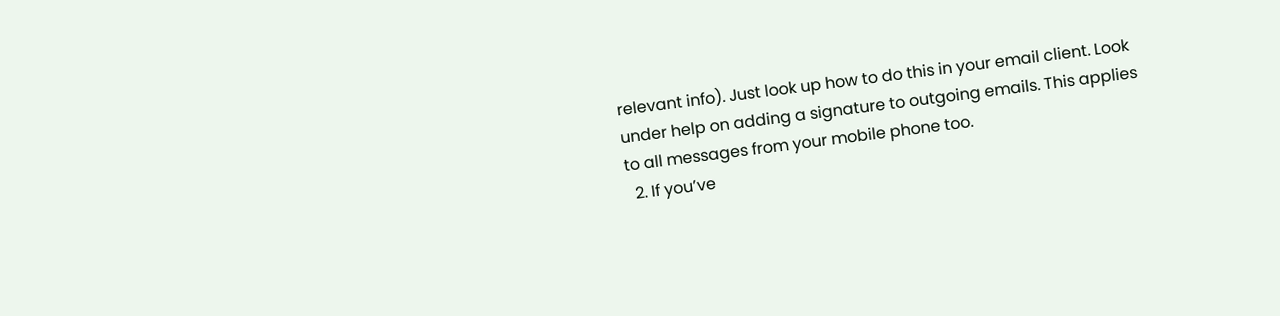relevant info). Just look up how to do this in your email client. Look under help on adding a signature to outgoing emails. This applies to all messages from your mobile phone too.
  2. If you’ve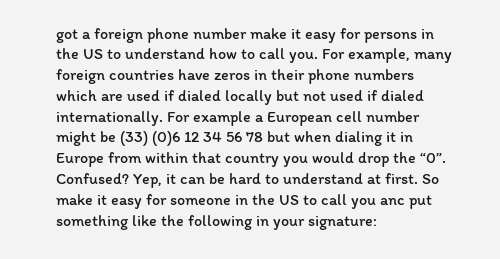got a foreign phone number make it easy for persons in the US to understand how to call you. For example, many foreign countries have zeros in their phone numbers which are used if dialed locally but not used if dialed internationally. For example a European cell number might be (33) (0)6 12 34 56 78 but when dialing it in Europe from within that country you would drop the “0”. Confused? Yep, it can be hard to understand at first. So make it easy for someone in the US to call you anc put something like the following in your signature: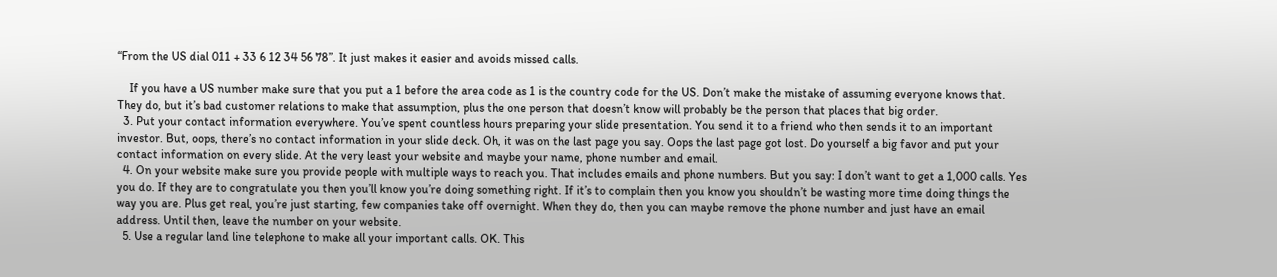“From the US dial 011 + 33 6 12 34 56 78”. It just makes it easier and avoids missed calls.

    If you have a US number make sure that you put a 1 before the area code as 1 is the country code for the US. Don’t make the mistake of assuming everyone knows that. They do, but it’s bad customer relations to make that assumption, plus the one person that doesn’t know will probably be the person that places that big order.
  3. Put your contact information everywhere. You’ve spent countless hours preparing your slide presentation. You send it to a friend who then sends it to an important investor. But, oops, there’s no contact information in your slide deck. Oh, it was on the last page you say. Oops the last page got lost. Do yourself a big favor and put your contact information on every slide. At the very least your website and maybe your name, phone number and email.
  4. On your website make sure you provide people with multiple ways to reach you. That includes emails and phone numbers. But you say: I don’t want to get a 1,000 calls. Yes you do. If they are to congratulate you then you’ll know you’re doing something right. If it’s to complain then you know you shouldn’t be wasting more time doing things the way you are. Plus get real, you’re just starting, few companies take off overnight. When they do, then you can maybe remove the phone number and just have an email address. Until then, leave the number on your website.
  5. Use a regular land line telephone to make all your important calls. OK. This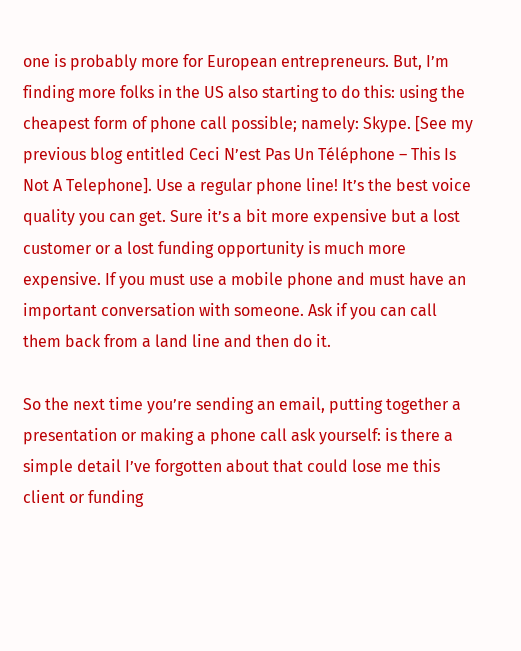one is probably more for European entrepreneurs. But, I’m finding more folks in the US also starting to do this: using the cheapest form of phone call possible; namely: Skype. [See my previous blog entitled Ceci N’est Pas Un Téléphone – This Is Not A Telephone]. Use a regular phone line! It’s the best voice quality you can get. Sure it’s a bit more expensive but a lost customer or a lost funding opportunity is much more expensive. If you must use a mobile phone and must have an important conversation with someone. Ask if you can call them back from a land line and then do it.

So the next time you’re sending an email, putting together a presentation or making a phone call ask yourself: is there a simple detail I’ve forgotten about that could lose me this client or funding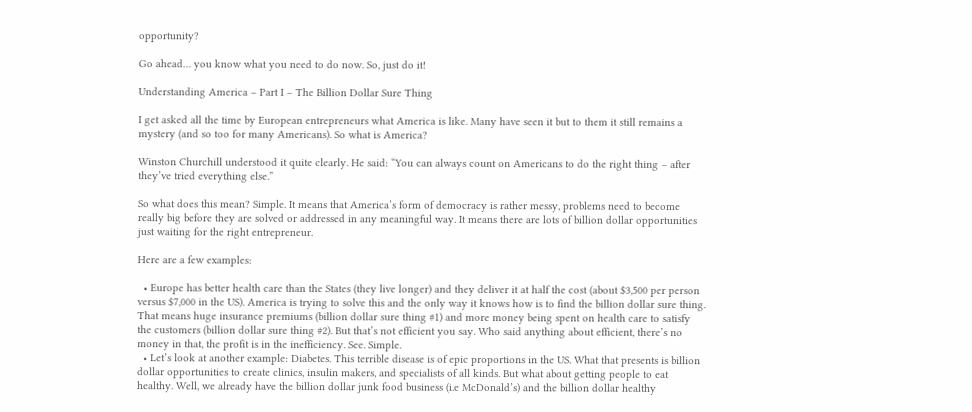opportunity?

Go ahead… you know what you need to do now. So, just do it!

Understanding America – Part I – The Billion Dollar Sure Thing

I get asked all the time by European entrepreneurs what America is like. Many have seen it but to them it still remains a mystery (and so too for many Americans). So what is America?

Winston Churchill understood it quite clearly. He said: “You can always count on Americans to do the right thing – after they’ve tried everything else.”

So what does this mean? Simple. It means that America’s form of democracy is rather messy, problems need to become really big before they are solved or addressed in any meaningful way. It means there are lots of billion dollar opportunities just waiting for the right entrepreneur.

Here are a few examples:

  • Europe has better health care than the States (they live longer) and they deliver it at half the cost (about $3,500 per person versus $7,000 in the US). America is trying to solve this and the only way it knows how is to find the billion dollar sure thing. That means huge insurance premiums (billion dollar sure thing #1) and more money being spent on health care to satisfy the customers (billion dollar sure thing #2). But that’s not efficient you say. Who said anything about efficient, there’s no money in that, the profit is in the inefficiency. See. Simple.
  • Let’s look at another example: Diabetes. This terrible disease is of epic proportions in the US. What that presents is billion dollar opportunities to create clinics, insulin makers, and specialists of all kinds. But what about getting people to eat healthy. Well, we already have the billion dollar junk food business (i.e McDonald’s) and the billion dollar healthy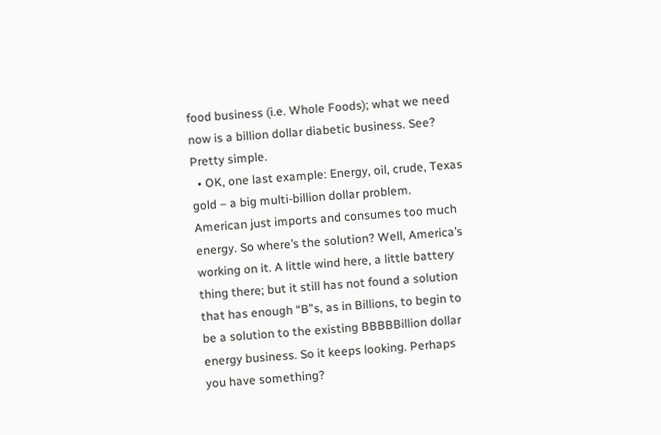food business (i.e. Whole Foods); what we need now is a billion dollar diabetic business. See? Pretty simple.
  • OK, one last example: Energy, oil, crude, Texas gold – a big multi-billion dollar problem. American just imports and consumes too much energy. So where’s the solution? Well, America’s working on it. A little wind here, a little battery thing there; but it still has not found a solution that has enough “B”s, as in Billions, to begin to be a solution to the existing BBBBBillion dollar energy business. So it keeps looking. Perhaps you have something?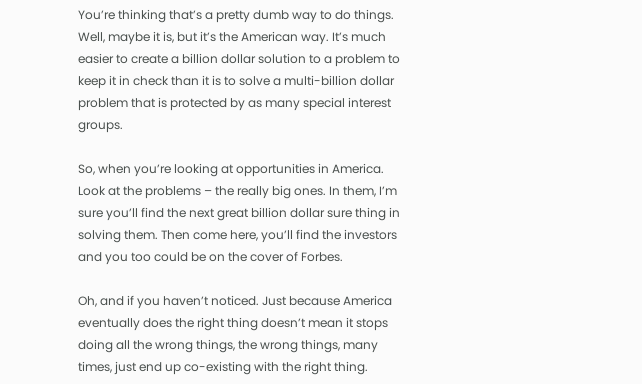You’re thinking that’s a pretty dumb way to do things. Well, maybe it is, but it’s the American way. It’s much easier to create a billion dollar solution to a problem to keep it in check than it is to solve a multi-billion dollar problem that is protected by as many special interest groups.

So, when you’re looking at opportunities in America. Look at the problems – the really big ones. In them, I’m sure you’ll find the next great billion dollar sure thing in solving them. Then come here, you’ll find the investors and you too could be on the cover of Forbes.

Oh, and if you haven’t noticed. Just because America eventually does the right thing doesn’t mean it stops doing all the wrong things, the wrong things, many times, just end up co-existing with the right thing.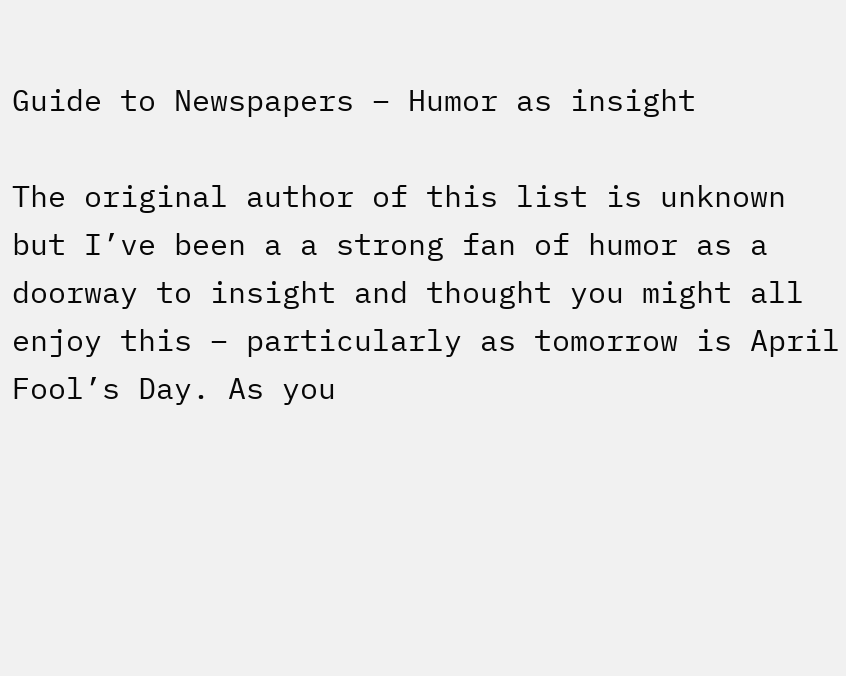Guide to Newspapers – Humor as insight

The original author of this list is unknown but I’ve been a a strong fan of humor as a doorway to insight and thought you might all enjoy this – particularly as tomorrow is April Fool’s Day. As you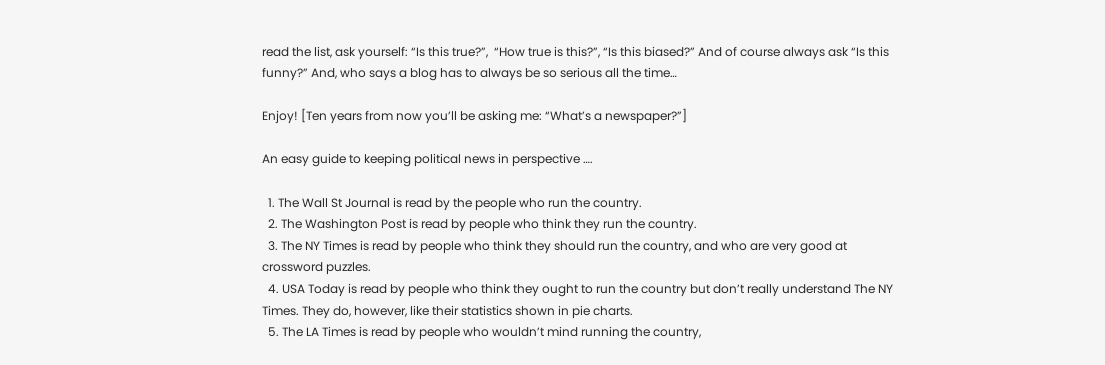read the list, ask yourself: “Is this true?”,  “How true is this?”, “Is this biased?” And of course always ask “Is this funny?” And, who says a blog has to always be so serious all the time…

Enjoy! [Ten years from now you’ll be asking me: “What’s a newspaper?”]

An easy guide to keeping political news in perspective ….

  1. The Wall St Journal is read by the people who run the country.
  2. The Washington Post is read by people who think they run the country.
  3. The NY Times is read by people who think they should run the country, and who are very good at crossword puzzles.
  4. USA Today is read by people who think they ought to run the country but don’t really understand The NY Times. They do, however, like their statistics shown in pie charts.
  5. The LA Times is read by people who wouldn’t mind running the country,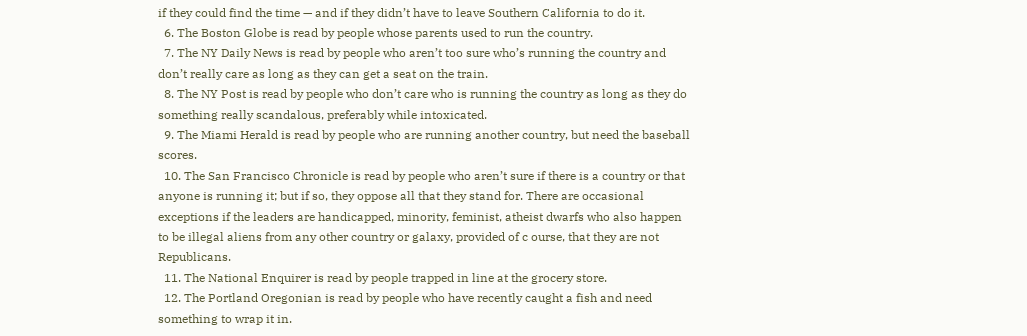if they could find the time — and if they didn’t have to leave Southern California to do it.
  6. The Boston Globe is read by people whose parents used to run the country.
  7. The NY Daily News is read by people who aren’t too sure who’s running the country and don’t really care as long as they can get a seat on the train.
  8. The NY Post is read by people who don’t care who is running the country as long as they do something really scandalous, preferably while intoxicated.
  9. The Miami Herald is read by people who are running another country, but need the baseball scores.
  10. The San Francisco Chronicle is read by people who aren’t sure if there is a country or that anyone is running it; but if so, they oppose all that they stand for. There are occasional exceptions if the leaders are handicapped, minority, feminist, atheist dwarfs who also happen to be illegal aliens from any other country or galaxy, provided of c ourse, that they are not Republicans.
  11. The National Enquirer is read by people trapped in line at the grocery store.
  12. The Portland Oregonian is read by people who have recently caught a fish and need something to wrap it in.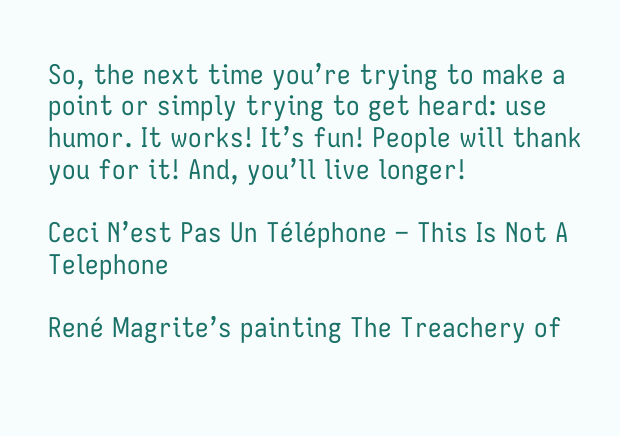So, the next time you’re trying to make a point or simply trying to get heard: use humor. It works! It’s fun! People will thank you for it! And, you’ll live longer!

Ceci N’est Pas Un Téléphone – This Is Not A Telephone

René Magrite’s painting The Treachery of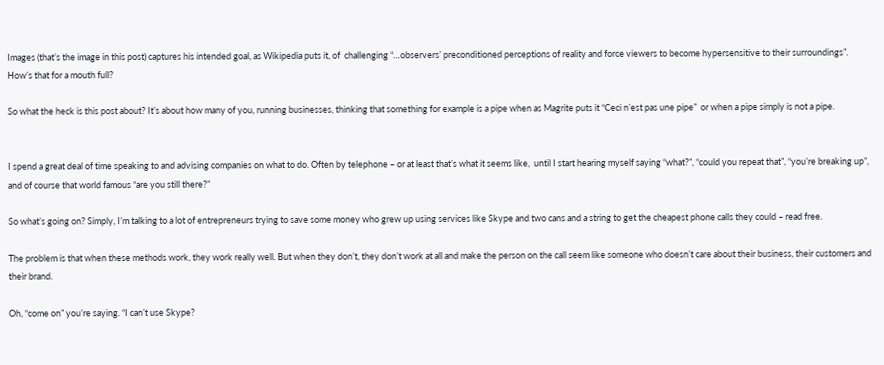Images (that’s the image in this post) captures his intended goal, as Wikipedia puts it, of  challenging “…observers’ preconditioned perceptions of reality and force viewers to become hypersensitive to their surroundings”. How’s that for a mouth full?

So what the heck is this post about? It’s about how many of you, running businesses, thinking that something for example is a pipe when as Magrite puts it “Ceci n’est pas une pipe”  or when a pipe simply is not a pipe.


I spend a great deal of time speaking to and advising companies on what to do. Often by telephone – or at least that’s what it seems like,  until I start hearing myself saying “what?”, “could you repeat that”, “you’re breaking up”, and of course that world famous “are you still there?”

So what’s going on? Simply, I’m talking to a lot of entrepreneurs trying to save some money who grew up using services like Skype and two cans and a string to get the cheapest phone calls they could – read free.

The problem is that when these methods work, they work really well. But when they don’t, they don’t work at all and make the person on the call seem like someone who doesn’t care about their business, their customers and their brand.

Oh, “come on” you’re saying. “I can’t use Skype?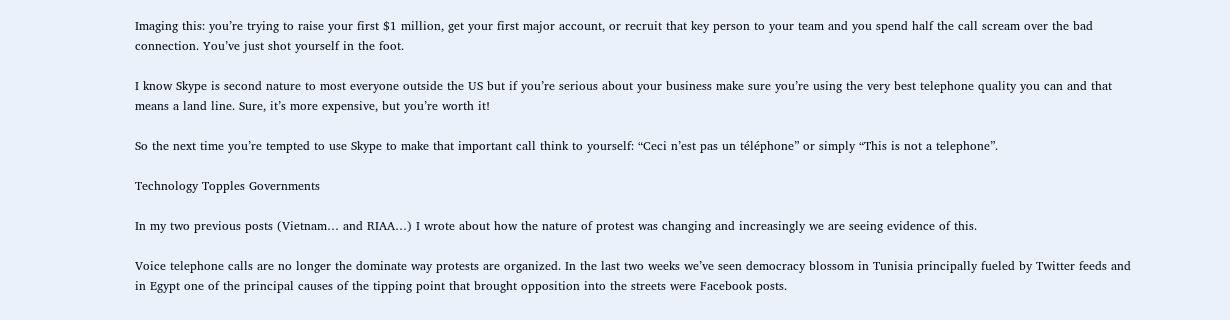Imaging this: you’re trying to raise your first $1 million, get your first major account, or recruit that key person to your team and you spend half the call scream over the bad connection. You’ve just shot yourself in the foot.

I know Skype is second nature to most everyone outside the US but if you’re serious about your business make sure you’re using the very best telephone quality you can and that means a land line. Sure, it’s more expensive, but you’re worth it!

So the next time you’re tempted to use Skype to make that important call think to yourself: “Ceci n’est pas un téléphone” or simply “This is not a telephone”.

Technology Topples Governments

In my two previous posts (Vietnam… and RIAA…) I wrote about how the nature of protest was changing and increasingly we are seeing evidence of this.

Voice telephone calls are no longer the dominate way protests are organized. In the last two weeks we’ve seen democracy blossom in Tunisia principally fueled by Twitter feeds and in Egypt one of the principal causes of the tipping point that brought opposition into the streets were Facebook posts.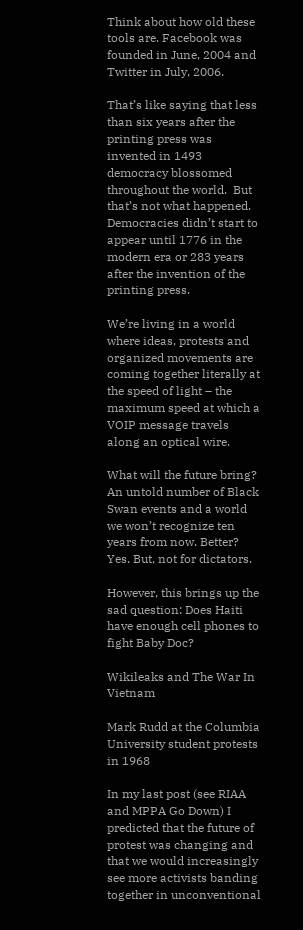Think about how old these tools are. Facebook was founded in June, 2004 and Twitter in July, 2006.

That’s like saying that less than six years after the printing press was invented in 1493 democracy blossomed throughout the world.  But that’s not what happened. Democracies didn’t start to appear until 1776 in the modern era or 283 years after the invention of the printing press.

We’re living in a world where ideas, protests and organized movements are coming together literally at the speed of light – the maximum speed at which a VOIP message travels along an optical wire.

What will the future bring? An untold number of Black Swan events and a world we won’t recognize ten years from now. Better? Yes. But, not for dictators.

However, this brings up the sad question: Does Haiti have enough cell phones to fight Baby Doc?

Wikileaks and The War In Vietnam

Mark Rudd at the Columbia University student protests in 1968

In my last post (see RIAA and MPPA Go Down) I predicted that the future of protest was changing and that we would increasingly see more activists banding together in unconventional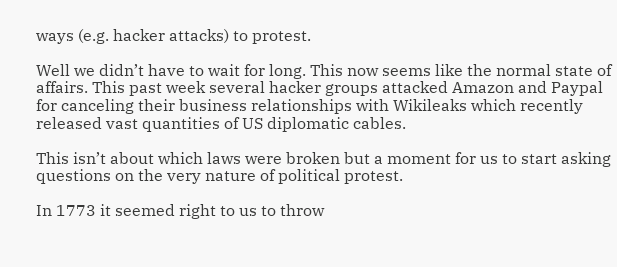ways (e.g. hacker attacks) to protest.

Well we didn’t have to wait for long. This now seems like the normal state of affairs. This past week several hacker groups attacked Amazon and Paypal for canceling their business relationships with Wikileaks which recently released vast quantities of US diplomatic cables.

This isn’t about which laws were broken but a moment for us to start asking questions on the very nature of political protest.

In 1773 it seemed right to us to throw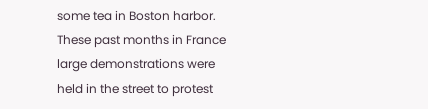some tea in Boston harbor. These past months in France large demonstrations were held in the street to protest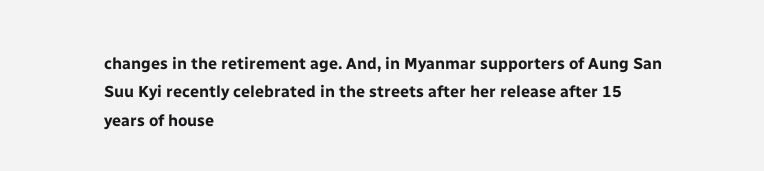changes in the retirement age. And, in Myanmar supporters of Aung San Suu Kyi recently celebrated in the streets after her release after 15 years of house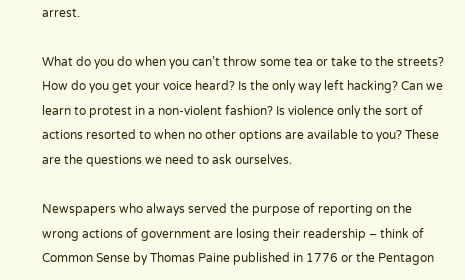arrest.

What do you do when you can’t throw some tea or take to the streets? How do you get your voice heard? Is the only way left hacking? Can we learn to protest in a non-violent fashion? Is violence only the sort of actions resorted to when no other options are available to you? These are the questions we need to ask ourselves.

Newspapers who always served the purpose of reporting on the wrong actions of government are losing their readership – think of Common Sense by Thomas Paine published in 1776 or the Pentagon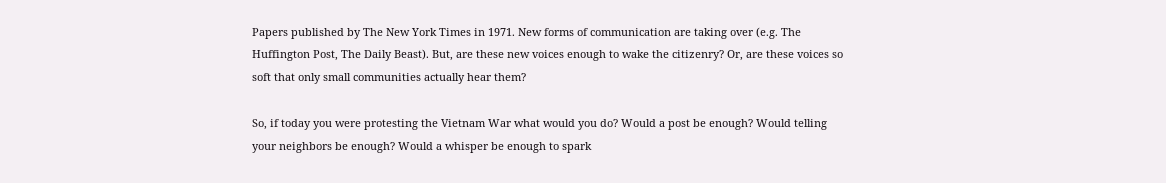Papers published by The New York Times in 1971. New forms of communication are taking over (e.g. The Huffington Post, The Daily Beast). But, are these new voices enough to wake the citizenry? Or, are these voices so soft that only small communities actually hear them?

So, if today you were protesting the Vietnam War what would you do? Would a post be enough? Would telling your neighbors be enough? Would a whisper be enough to spark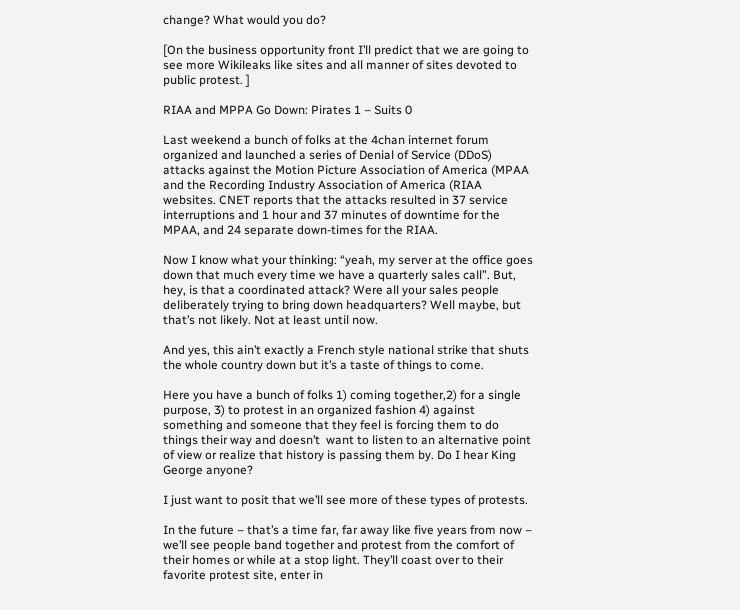change? What would you do?

[On the business opportunity front I’ll predict that we are going to see more Wikileaks like sites and all manner of sites devoted to public protest. ]

RIAA and MPPA Go Down: Pirates 1 – Suits 0

Last weekend a bunch of folks at the 4chan internet forum organized and launched a series of Denial of Service (DDoS)  attacks against the Motion Picture Association of America (MPAA and the Recording Industry Association of America (RIAA websites. CNET reports that the attacks resulted in 37 service interruptions and 1 hour and 37 minutes of downtime for the MPAA, and 24 separate down-times for the RIAA.

Now I know what your thinking: “yeah, my server at the office goes down that much every time we have a quarterly sales call”. But, hey, is that a coordinated attack? Were all your sales people deliberately trying to bring down headquarters? Well maybe, but that’s not likely. Not at least until now.

And yes, this ain’t exactly a French style national strike that shuts the whole country down but it’s a taste of things to come.

Here you have a bunch of folks 1) coming together,2) for a single purpose, 3) to protest in an organized fashion 4) against something and someone that they feel is forcing them to do things their way and doesn’t  want to listen to an alternative point of view or realize that history is passing them by. Do I hear King George anyone?

I just want to posit that we’ll see more of these types of protests.

In the future – that’s a time far, far away like five years from now – we’ll see people band together and protest from the comfort of their homes or while at a stop light. They’ll coast over to their favorite protest site, enter in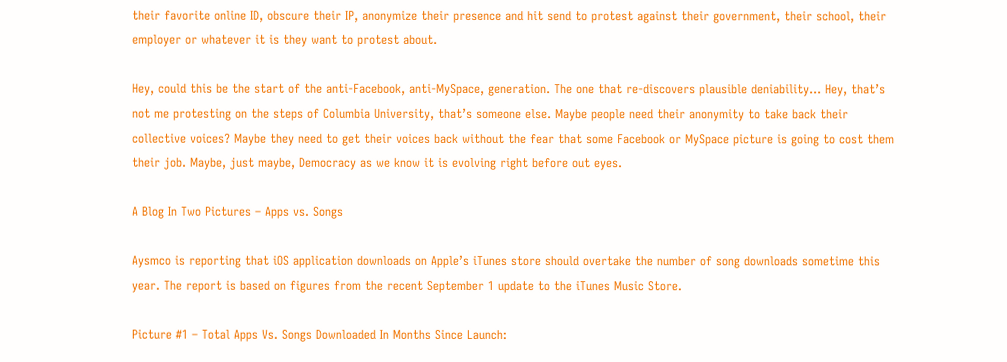their favorite online ID, obscure their IP, anonymize their presence and hit send to protest against their government, their school, their employer or whatever it is they want to protest about.

Hey, could this be the start of the anti-Facebook, anti-MySpace, generation. The one that re-discovers plausible deniability… Hey, that’s not me protesting on the steps of Columbia University, that’s someone else. Maybe people need their anonymity to take back their collective voices? Maybe they need to get their voices back without the fear that some Facebook or MySpace picture is going to cost them their job. Maybe, just maybe, Democracy as we know it is evolving right before out eyes.

A Blog In Two Pictures – Apps vs. Songs

Aysmco is reporting that iOS application downloads on Apple’s iTunes store should overtake the number of song downloads sometime this year. The report is based on figures from the recent September 1 update to the iTunes Music Store.

Picture #1 – Total Apps Vs. Songs Downloaded In Months Since Launch: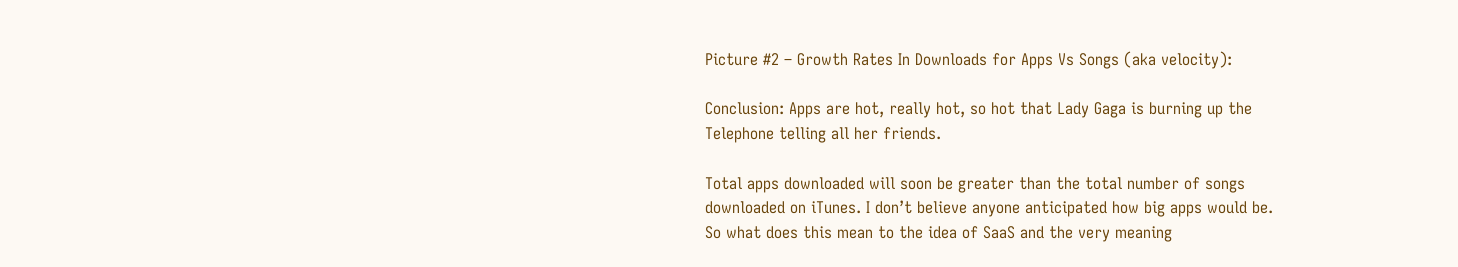Picture #2 – Growth Rates In Downloads for Apps Vs Songs (aka velocity):

Conclusion: Apps are hot, really hot, so hot that Lady Gaga is burning up the Telephone telling all her friends.

Total apps downloaded will soon be greater than the total number of songs downloaded on iTunes. I don’t believe anyone anticipated how big apps would be. So what does this mean to the idea of SaaS and the very meaning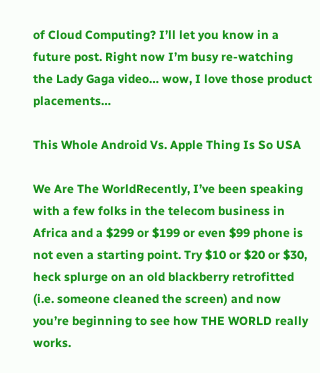of Cloud Computing? I’ll let you know in a future post. Right now I’m busy re-watching the Lady Gaga video… wow, I love those product placements…

This Whole Android Vs. Apple Thing Is So USA

We Are The WorldRecently, I’ve been speaking with a few folks in the telecom business in Africa and a $299 or $199 or even $99 phone is not even a starting point. Try $10 or $20 or $30, heck splurge on an old blackberry retrofitted (i.e. someone cleaned the screen) and now you’re beginning to see how THE WORLD really works.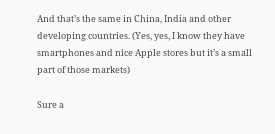And that’s the same in China, India and other developing countries. (Yes, yes, I know they have smartphones and nice Apple stores but it’s a small part of those markets)

Sure a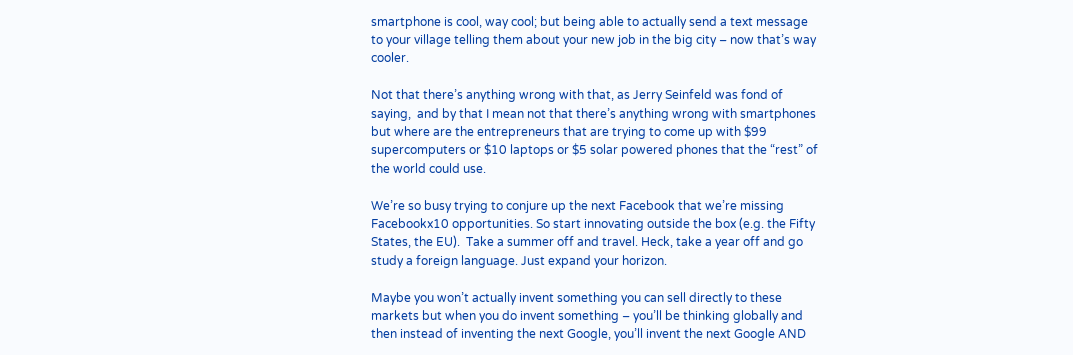smartphone is cool, way cool; but being able to actually send a text message to your village telling them about your new job in the big city – now that’s way cooler.

Not that there’s anything wrong with that, as Jerry Seinfeld was fond of saying,  and by that I mean not that there’s anything wrong with smartphones but where are the entrepreneurs that are trying to come up with $99 supercomputers or $10 laptops or $5 solar powered phones that the “rest” of the world could use.

We’re so busy trying to conjure up the next Facebook that we’re missing Facebookx10 opportunities. So start innovating outside the box (e.g. the Fifty States, the EU).  Take a summer off and travel. Heck, take a year off and go study a foreign language. Just expand your horizon.

Maybe you won’t actually invent something you can sell directly to these markets but when you do invent something – you’ll be thinking globally and then instead of inventing the next Google, you’ll invent the next Google AND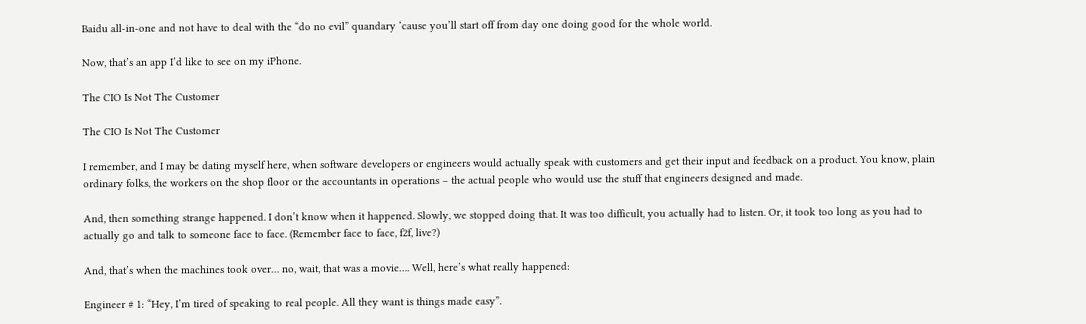Baidu all-in-one and not have to deal with the “do no evil” quandary ‘cause you’ll start off from day one doing good for the whole world.

Now, that’s an app I’d like to see on my iPhone.

The CIO Is Not The Customer

The CIO Is Not The Customer

I remember, and I may be dating myself here, when software developers or engineers would actually speak with customers and get their input and feedback on a product. You know, plain ordinary folks, the workers on the shop floor or the accountants in operations – the actual people who would use the stuff that engineers designed and made.

And, then something strange happened. I don’t know when it happened. Slowly, we stopped doing that. It was too difficult, you actually had to listen. Or, it took too long as you had to actually go and talk to someone face to face. (Remember face to face, f2f, live?)

And, that’s when the machines took over… no, wait, that was a movie…. Well, here’s what really happened:

Engineer # 1: “Hey, I’m tired of speaking to real people. All they want is things made easy”.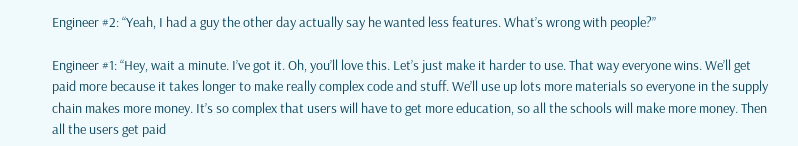Engineer #2: “Yeah, I had a guy the other day actually say he wanted less features. What’s wrong with people?”

Engineer #1: “Hey, wait a minute. I’ve got it. Oh, you’ll love this. Let’s just make it harder to use. That way everyone wins. We’ll get paid more because it takes longer to make really complex code and stuff. We’ll use up lots more materials so everyone in the supply chain makes more money. It’s so complex that users will have to get more education, so all the schools will make more money. Then all the users get paid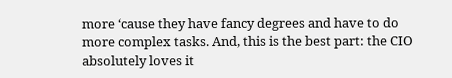more ‘cause they have fancy degrees and have to do more complex tasks. And, this is the best part: the CIO absolutely loves it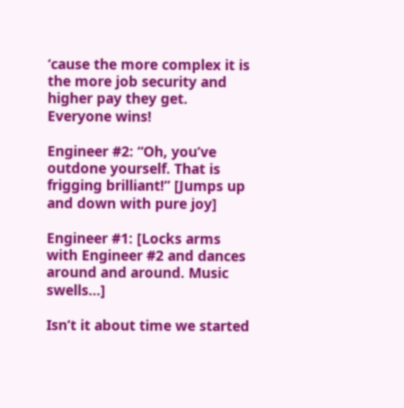‘cause the more complex it is the more job security and higher pay they get. Everyone wins!

Engineer #2: “Oh, you’ve outdone yourself. That is frigging brilliant!” [Jumps up and down with pure joy]

Engineer #1: [Locks arms with Engineer #2 and dances around and around. Music swells…]

Isn’t it about time we started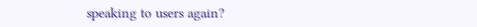speaking to users again?